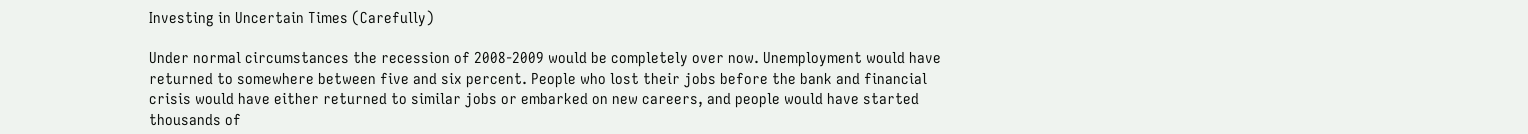Investing in Uncertain Times (Carefully)

Under normal circumstances the recession of 2008-2009 would be completely over now. Unemployment would have returned to somewhere between five and six percent. People who lost their jobs before the bank and financial crisis would have either returned to similar jobs or embarked on new careers, and people would have started thousands of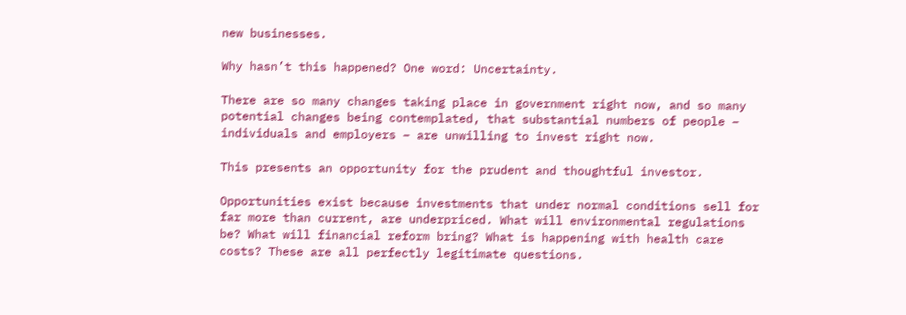new businesses.

Why hasn’t this happened? One word: Uncertainty.

There are so many changes taking place in government right now, and so many potential changes being contemplated, that substantial numbers of people – individuals and employers – are unwilling to invest right now.

This presents an opportunity for the prudent and thoughtful investor.

Opportunities exist because investments that under normal conditions sell for far more than current, are underpriced. What will environmental regulations be? What will financial reform bring? What is happening with health care costs? These are all perfectly legitimate questions.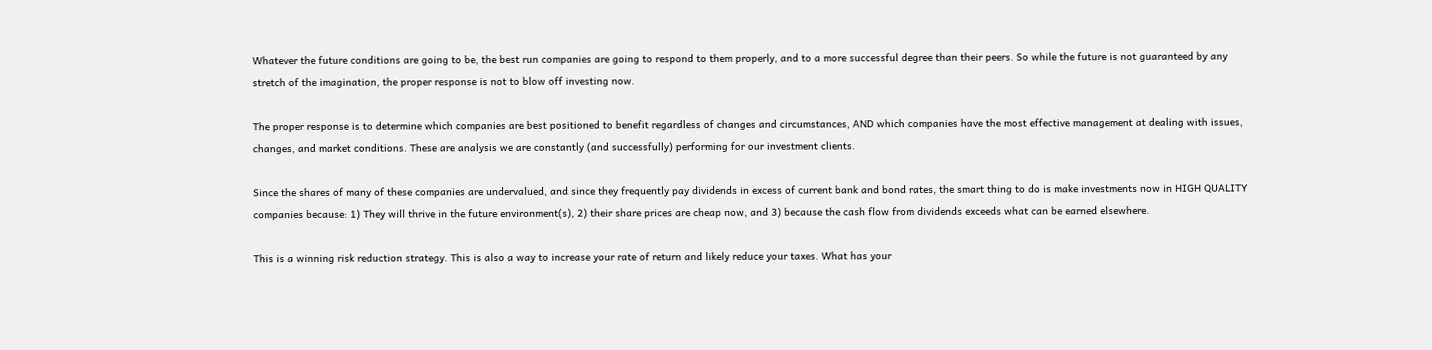Whatever the future conditions are going to be, the best run companies are going to respond to them properly, and to a more successful degree than their peers. So while the future is not guaranteed by any stretch of the imagination, the proper response is not to blow off investing now.

The proper response is to determine which companies are best positioned to benefit regardless of changes and circumstances, AND which companies have the most effective management at dealing with issues, changes, and market conditions. These are analysis we are constantly (and successfully) performing for our investment clients.

Since the shares of many of these companies are undervalued, and since they frequently pay dividends in excess of current bank and bond rates, the smart thing to do is make investments now in HIGH QUALITY companies because: 1) They will thrive in the future environment(s), 2) their share prices are cheap now, and 3) because the cash flow from dividends exceeds what can be earned elsewhere.

This is a winning risk reduction strategy. This is also a way to increase your rate of return and likely reduce your taxes. What has your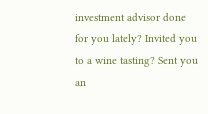investment advisor done for you lately? Invited you to a wine tasting? Sent you an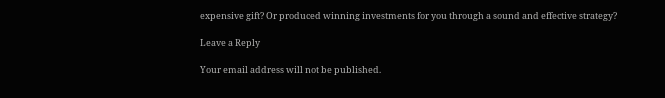expensive gift? Or produced winning investments for you through a sound and effective strategy?

Leave a Reply

Your email address will not be published.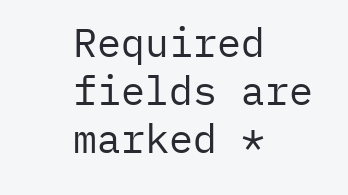Required fields are marked *